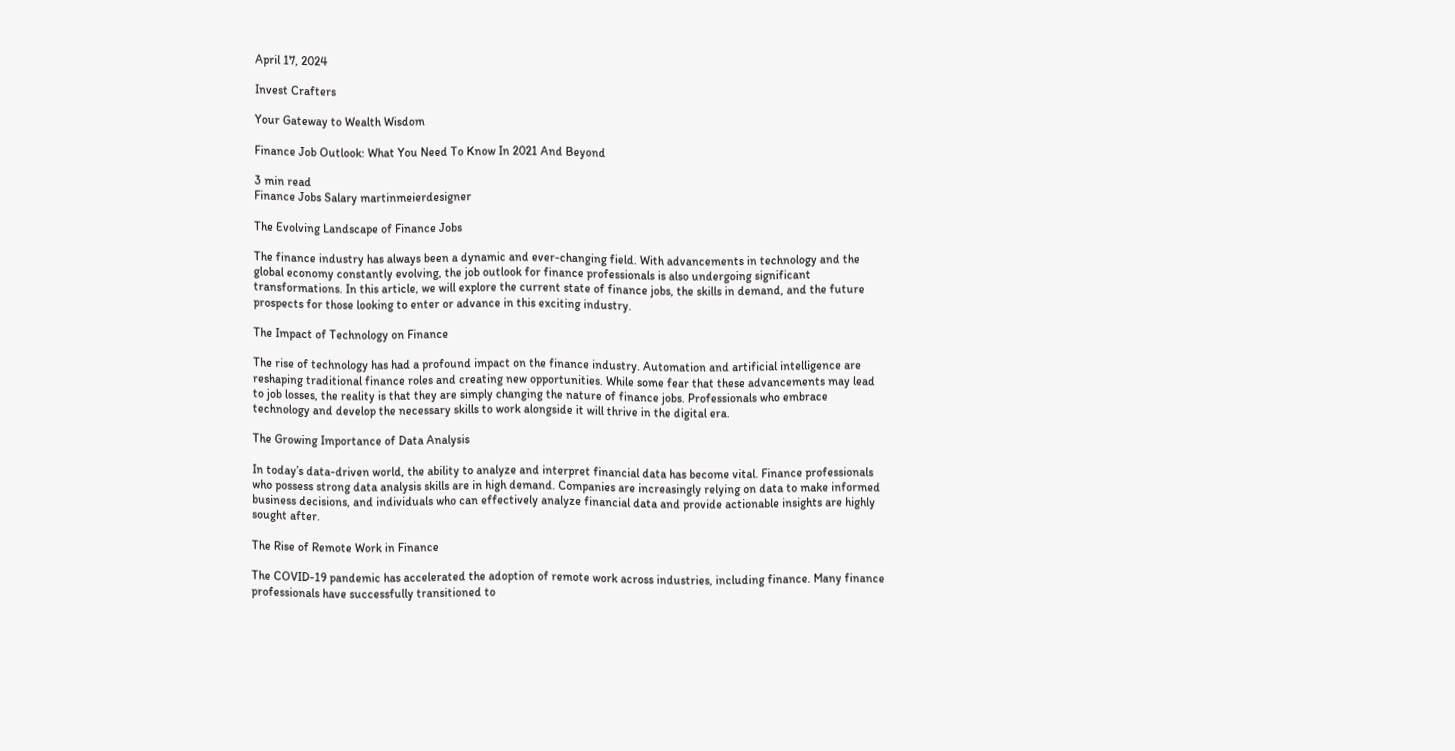April 17, 2024

Invest Crafters

Your Gateway to Wealth Wisdom

Finance Job Outlook: What You Need To Know In 2021 And Beyond

3 min read
Finance Jobs Salary martinmeierdesigner

The Evolving Landscape of Finance Jobs

The finance industry has always been a dynamic and ever-changing field. With advancements in technology and the global economy constantly evolving, the job outlook for finance professionals is also undergoing significant transformations. In this article, we will explore the current state of finance jobs, the skills in demand, and the future prospects for those looking to enter or advance in this exciting industry.

The Impact of Technology on Finance

The rise of technology has had a profound impact on the finance industry. Automation and artificial intelligence are reshaping traditional finance roles and creating new opportunities. While some fear that these advancements may lead to job losses, the reality is that they are simply changing the nature of finance jobs. Professionals who embrace technology and develop the necessary skills to work alongside it will thrive in the digital era.

The Growing Importance of Data Analysis

In today’s data-driven world, the ability to analyze and interpret financial data has become vital. Finance professionals who possess strong data analysis skills are in high demand. Companies are increasingly relying on data to make informed business decisions, and individuals who can effectively analyze financial data and provide actionable insights are highly sought after.

The Rise of Remote Work in Finance

The COVID-19 pandemic has accelerated the adoption of remote work across industries, including finance. Many finance professionals have successfully transitioned to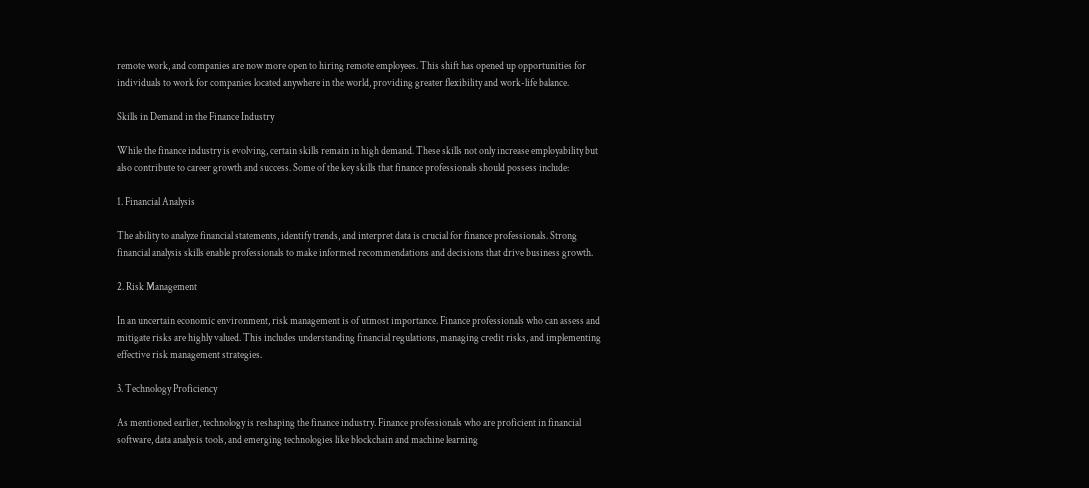remote work, and companies are now more open to hiring remote employees. This shift has opened up opportunities for individuals to work for companies located anywhere in the world, providing greater flexibility and work-life balance.

Skills in Demand in the Finance Industry

While the finance industry is evolving, certain skills remain in high demand. These skills not only increase employability but also contribute to career growth and success. Some of the key skills that finance professionals should possess include:

1. Financial Analysis

The ability to analyze financial statements, identify trends, and interpret data is crucial for finance professionals. Strong financial analysis skills enable professionals to make informed recommendations and decisions that drive business growth.

2. Risk Management

In an uncertain economic environment, risk management is of utmost importance. Finance professionals who can assess and mitigate risks are highly valued. This includes understanding financial regulations, managing credit risks, and implementing effective risk management strategies.

3. Technology Proficiency

As mentioned earlier, technology is reshaping the finance industry. Finance professionals who are proficient in financial software, data analysis tools, and emerging technologies like blockchain and machine learning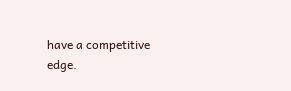have a competitive edge.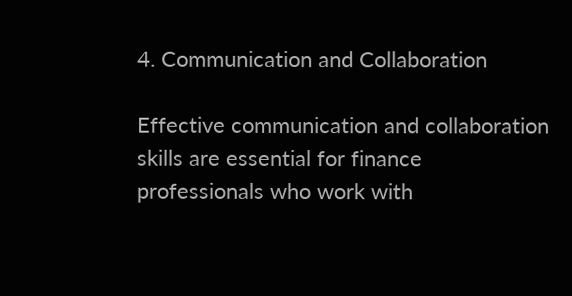4. Communication and Collaboration

Effective communication and collaboration skills are essential for finance professionals who work with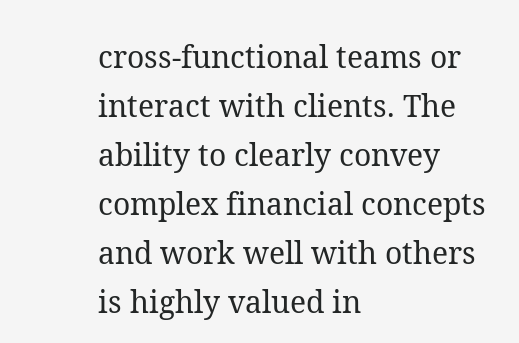cross-functional teams or interact with clients. The ability to clearly convey complex financial concepts and work well with others is highly valued in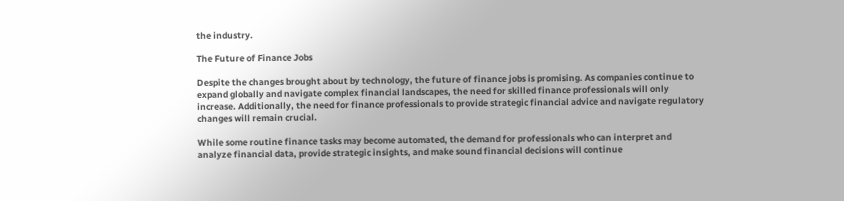the industry.

The Future of Finance Jobs

Despite the changes brought about by technology, the future of finance jobs is promising. As companies continue to expand globally and navigate complex financial landscapes, the need for skilled finance professionals will only increase. Additionally, the need for finance professionals to provide strategic financial advice and navigate regulatory changes will remain crucial.

While some routine finance tasks may become automated, the demand for professionals who can interpret and analyze financial data, provide strategic insights, and make sound financial decisions will continue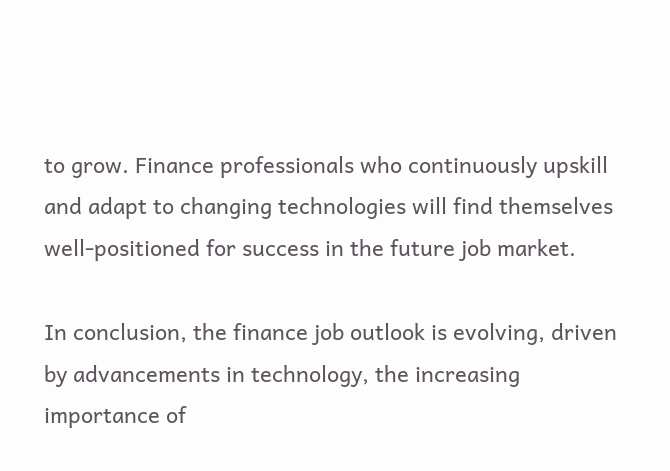to grow. Finance professionals who continuously upskill and adapt to changing technologies will find themselves well-positioned for success in the future job market.

In conclusion, the finance job outlook is evolving, driven by advancements in technology, the increasing importance of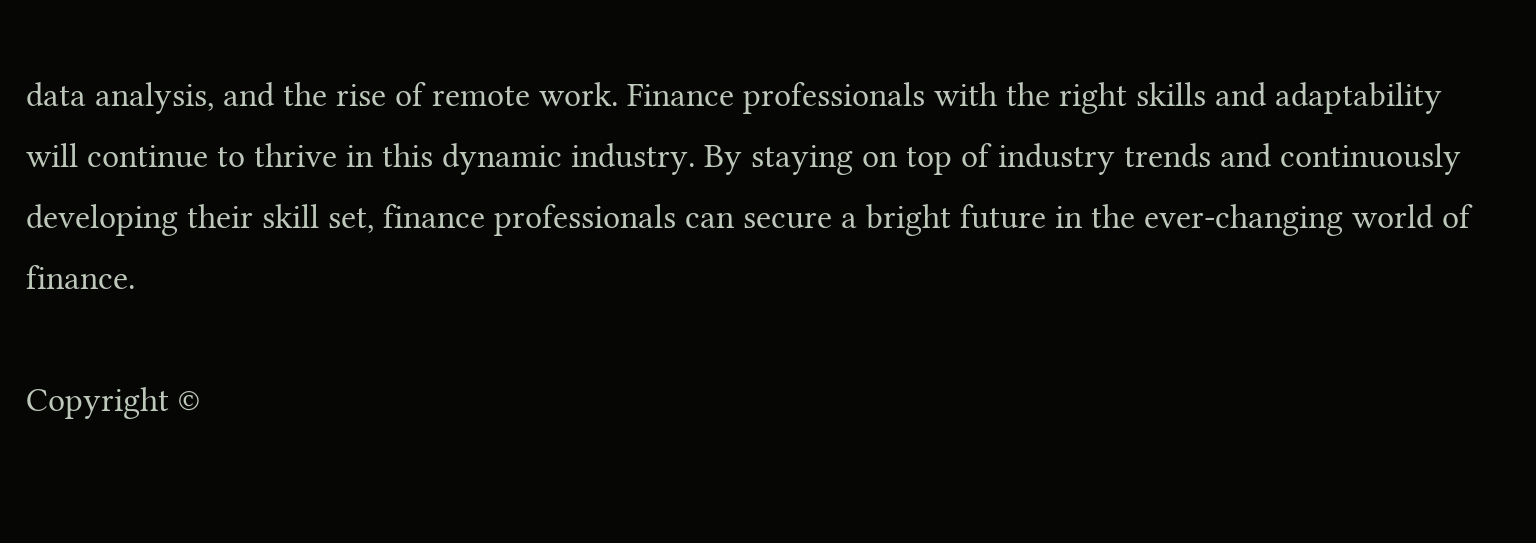data analysis, and the rise of remote work. Finance professionals with the right skills and adaptability will continue to thrive in this dynamic industry. By staying on top of industry trends and continuously developing their skill set, finance professionals can secure a bright future in the ever-changing world of finance.

Copyright ©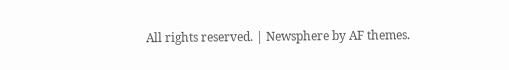All rights reserved. | Newsphere by AF themes.